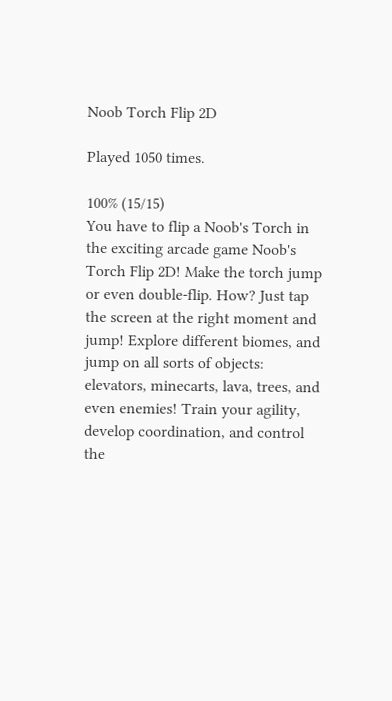Noob Torch Flip 2D

Played 1050 times.

100% (15/15)
You have to flip a Noob's Torch in the exciting arcade game Noob's Torch Flip 2D! Make the torch jump or even double-flip. How? Just tap the screen at the right moment and jump! Explore different biomes, and jump on all sorts of objects: elevators, minecarts, lava, trees, and even enemies! Train your agility, develop coordination, and control the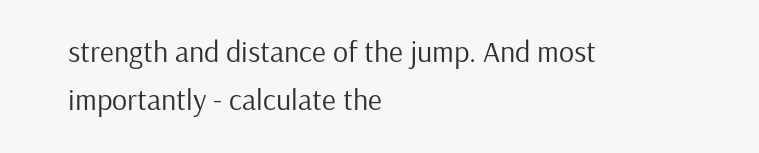strength and distance of the jump. And most importantly - calculate the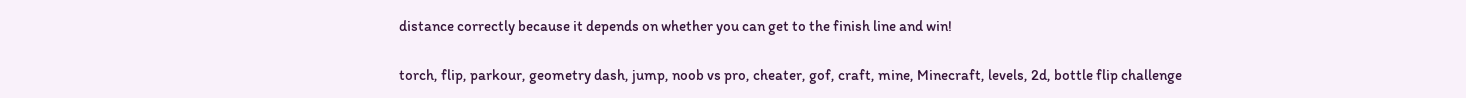distance correctly because it depends on whether you can get to the finish line and win!

torch, flip, parkour, geometry dash, jump, noob vs pro, cheater, gof, craft, mine, Minecraft, levels, 2d, bottle flip challenge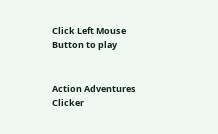Click Left Mouse Button to play


Action Adventures Clicker